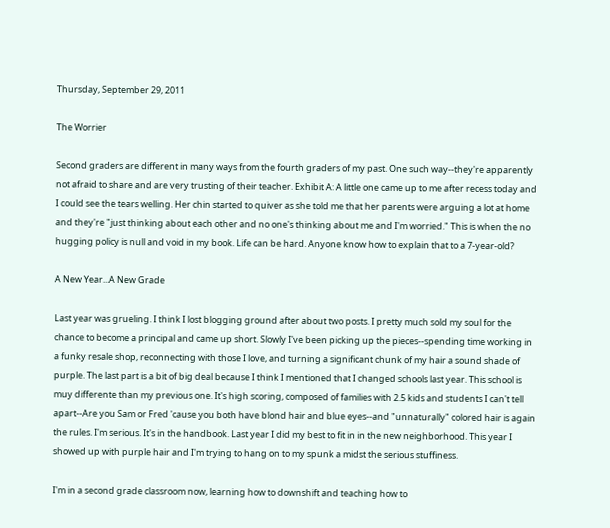Thursday, September 29, 2011

The Worrier

Second graders are different in many ways from the fourth graders of my past. One such way--they're apparently not afraid to share and are very trusting of their teacher. Exhibit A: A little one came up to me after recess today and I could see the tears welling. Her chin started to quiver as she told me that her parents were arguing a lot at home and they're "just thinking about each other and no one's thinking about me and I'm worried." This is when the no hugging policy is null and void in my book. Life can be hard. Anyone know how to explain that to a 7-year-old?

A New Year...A New Grade

Last year was grueling. I think I lost blogging ground after about two posts. I pretty much sold my soul for the chance to become a principal and came up short. Slowly I've been picking up the pieces--spending time working in a funky resale shop, reconnecting with those I love, and turning a significant chunk of my hair a sound shade of purple. The last part is a bit of big deal because I think I mentioned that I changed schools last year. This school is muy differente than my previous one. It's high scoring, composed of families with 2.5 kids and students I can't tell apart--Are you Sam or Fred 'cause you both have blond hair and blue eyes--and "unnaturally" colored hair is again the rules. I'm serious. It's in the handbook. Last year I did my best to fit in in the new neighborhood. This year I showed up with purple hair and I'm trying to hang on to my spunk a midst the serious stuffiness.

I'm in a second grade classroom now, learning how to downshift and teaching how to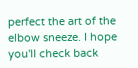perfect the art of the elbow sneeze. I hope you'll check back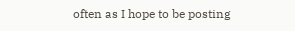often as I hope to be posting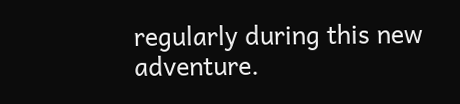regularly during this new adventure.